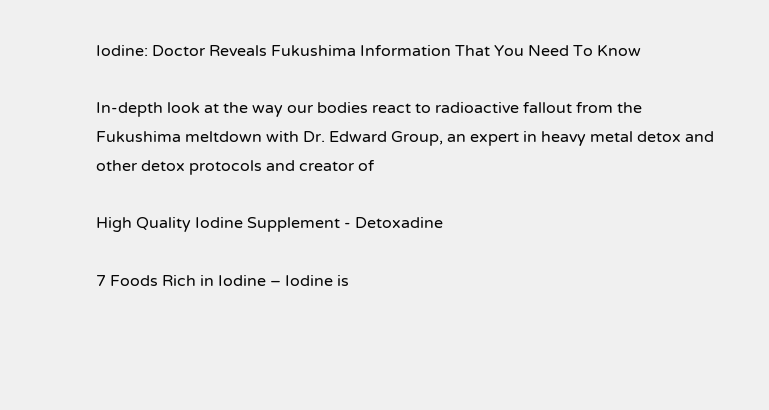Iodine: Doctor Reveals Fukushima Information That You Need To Know

In-depth look at the way our bodies react to radioactive fallout from the Fukushima meltdown with Dr. Edward Group, an expert in heavy metal detox and other detox protocols and creator of

High Quality Iodine Supplement - Detoxadine

7 Foods Rich in Iodine – Iodine is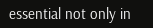essential not only in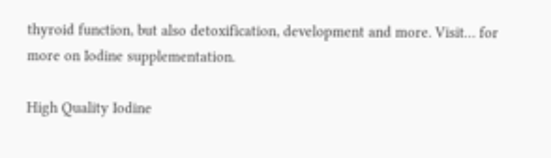thyroid function, but also detoxification, development and more. Visit… for more on Iodine supplementation.

High Quality Iodine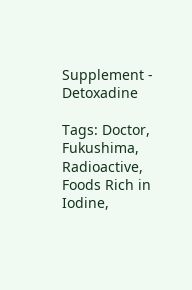Supplement - Detoxadine

Tags: Doctor, Fukushima, Radioactive, Foods Rich in Iodine,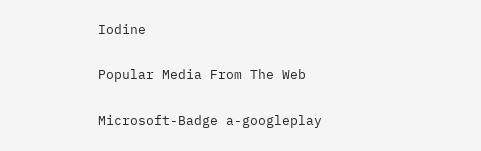Iodine

Popular Media From The Web

Microsoft-Badge a-googleplay